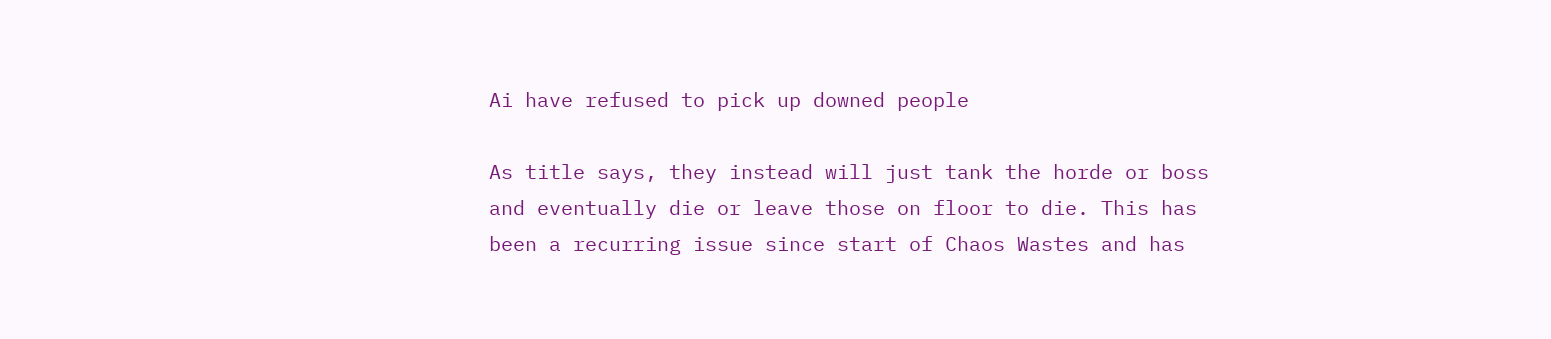Ai have refused to pick up downed people

As title says, they instead will just tank the horde or boss and eventually die or leave those on floor to die. This has been a recurring issue since start of Chaos Wastes and has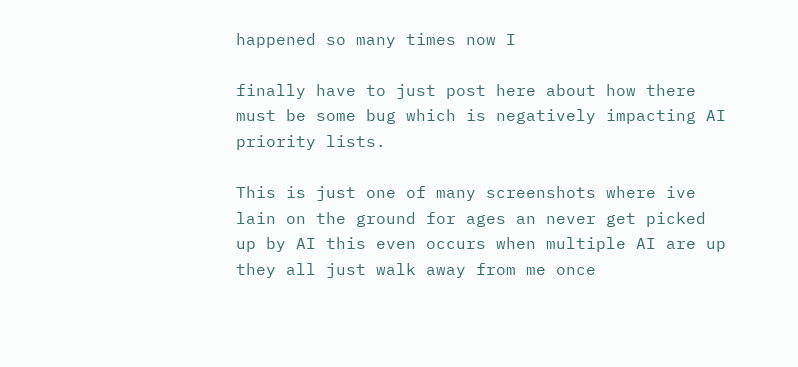happened so many times now I

finally have to just post here about how there must be some bug which is negatively impacting AI priority lists.

This is just one of many screenshots where ive lain on the ground for ages an never get picked up by AI this even occurs when multiple AI are up they all just walk away from me once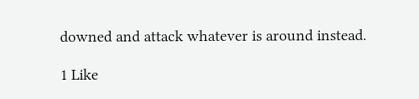downed and attack whatever is around instead.

1 Like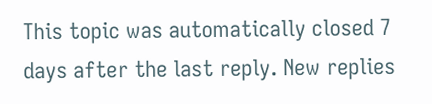This topic was automatically closed 7 days after the last reply. New replies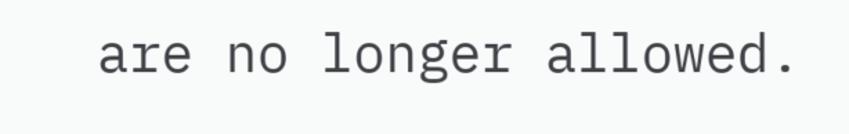are no longer allowed.